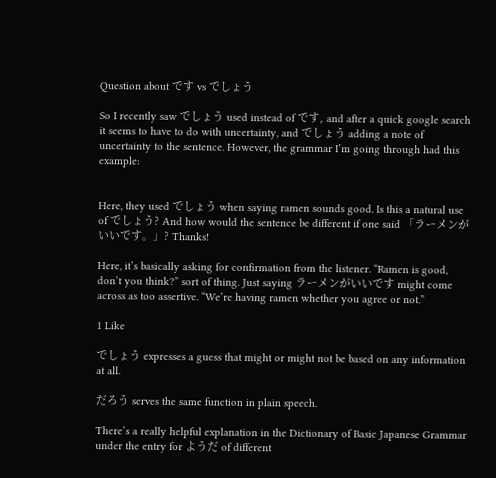Question about です vs でしょう

So I recently saw でしょう used instead of です, and after a quick google search it seems to have to do with uncertainty, and でしょう adding a note of uncertainty to the sentence. However, the grammar I’m going through had this example:


Here, they used でしょう when saying ramen sounds good. Is this a natural use of でしょう? And how would the sentence be different if one said 「ラーメンがいいです。」? Thanks!

Here, it’s basically asking for confirmation from the listener. “Ramen is good, don’t you think?” sort of thing. Just saying ラーメンがいいです might come across as too assertive. “We’re having ramen whether you agree or not.”

1 Like

でしょう expresses a guess that might or might not be based on any information at all.

だろう serves the same function in plain speech.

There’s a really helpful explanation in the Dictionary of Basic Japanese Grammar under the entry for ようだ of different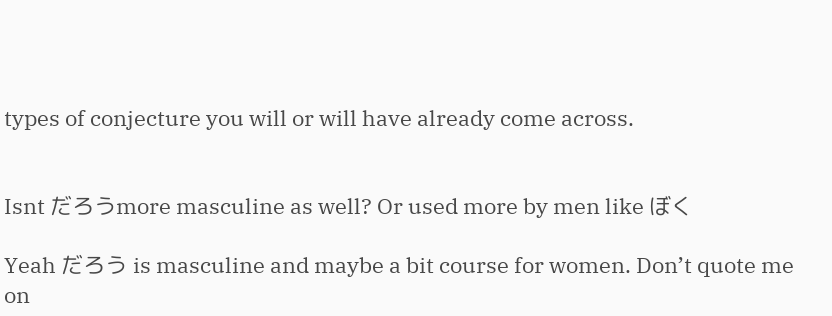types of conjecture you will or will have already come across.


Isnt だろうmore masculine as well? Or used more by men like ぼく

Yeah だろう is masculine and maybe a bit course for women. Don’t quote me on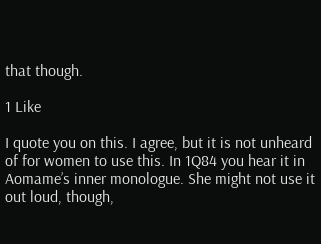that though.

1 Like

I quote you on this. I agree, but it is not unheard of for women to use this. In 1Q84 you hear it in Aomame’s inner monologue. She might not use it out loud, though,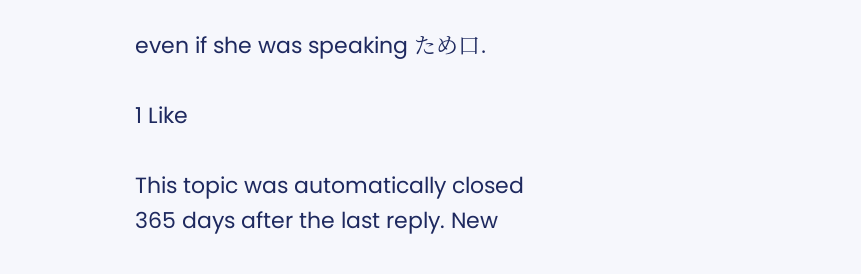even if she was speaking ため口.

1 Like

This topic was automatically closed 365 days after the last reply. New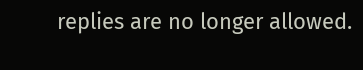replies are no longer allowed.